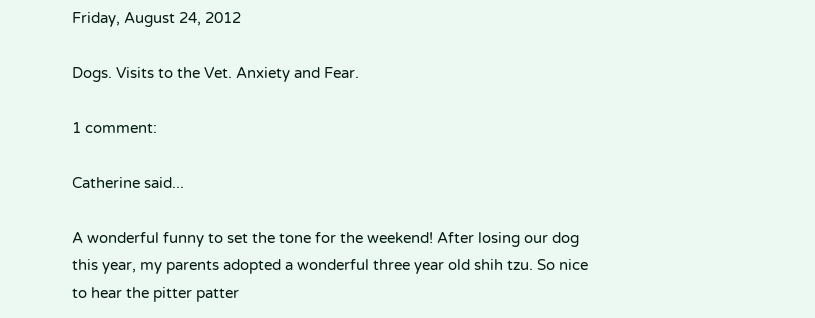Friday, August 24, 2012

Dogs. Visits to the Vet. Anxiety and Fear.

1 comment:

Catherine said...

A wonderful funny to set the tone for the weekend! After losing our dog this year, my parents adopted a wonderful three year old shih tzu. So nice to hear the pitter patter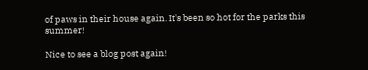of paws in their house again. It's been so hot for the parks this summer!

Nice to see a blog post again!